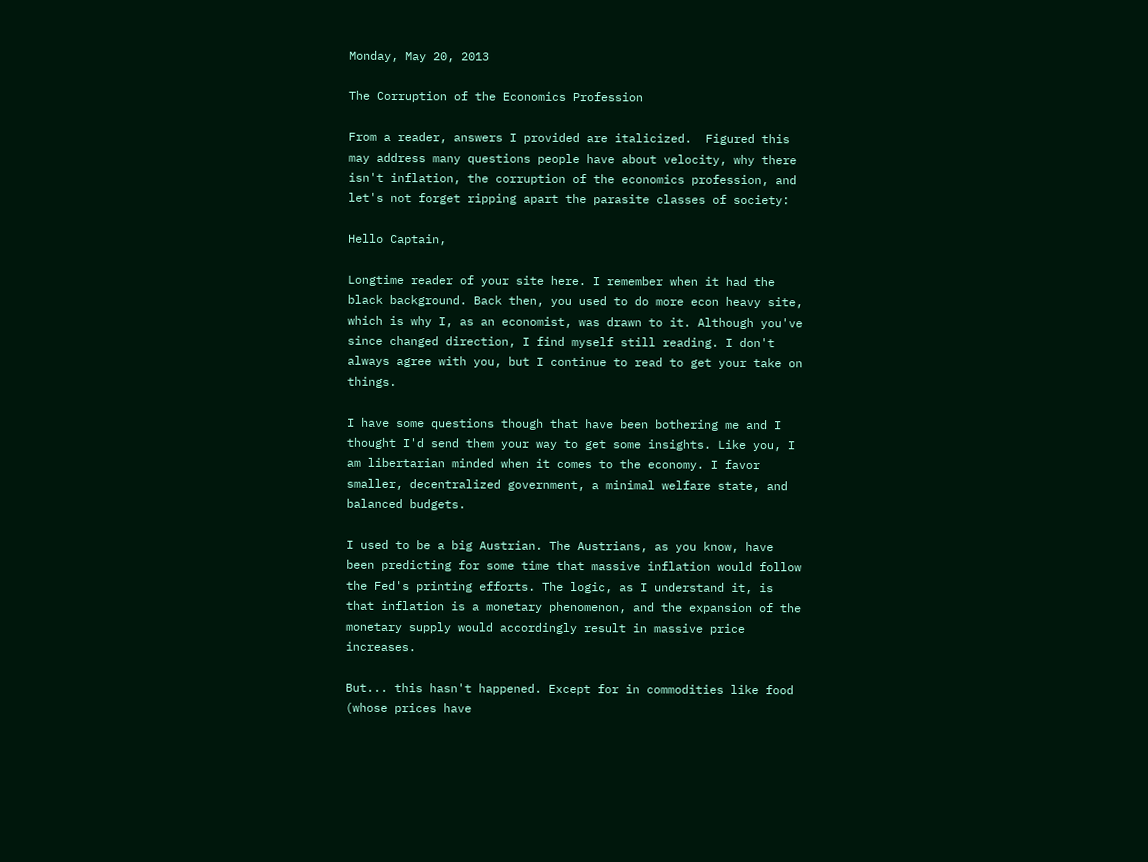Monday, May 20, 2013

The Corruption of the Economics Profession

From a reader, answers I provided are italicized.  Figured this may address many questions people have about velocity, why there isn't inflation, the corruption of the economics profession, and let's not forget ripping apart the parasite classes of society:

Hello Captain,

Longtime reader of your site here. I remember when it had the black background. Back then, you used to do more econ heavy site, which is why I, as an economist, was drawn to it. Although you've since changed direction, I find myself still reading. I don't always agree with you, but I continue to read to get your take on things.

I have some questions though that have been bothering me and I thought I'd send them your way to get some insights. Like you, I am libertarian minded when it comes to the economy. I favor smaller, decentralized government, a minimal welfare state, and balanced budgets.

I used to be a big Austrian. The Austrians, as you know, have been predicting for some time that massive inflation would follow the Fed's printing efforts. The logic, as I understand it, is that inflation is a monetary phenomenon, and the expansion of the monetary supply would accordingly result in massive price increases.

But... this hasn't happened. Except for in commodities like food (whose prices have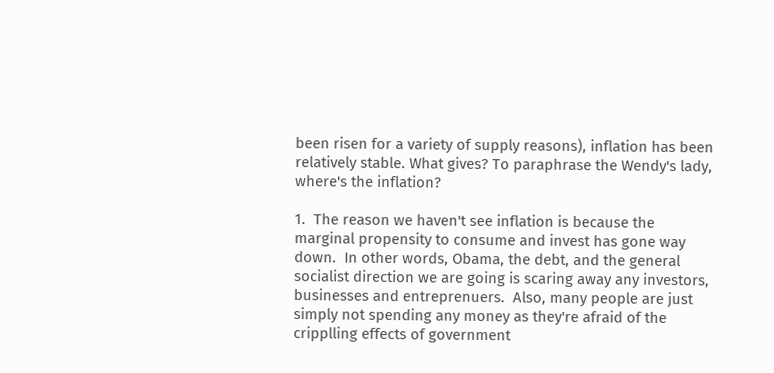been risen for a variety of supply reasons), inflation has been relatively stable. What gives? To paraphrase the Wendy's lady, where's the inflation?

1.  The reason we haven't see inflation is because the marginal propensity to consume and invest has gone way down.  In other words, Obama, the debt, and the general socialist direction we are going is scaring away any investors, businesses and entreprenuers.  Also, many people are just simply not spending any money as they're afraid of the cripplling effects of government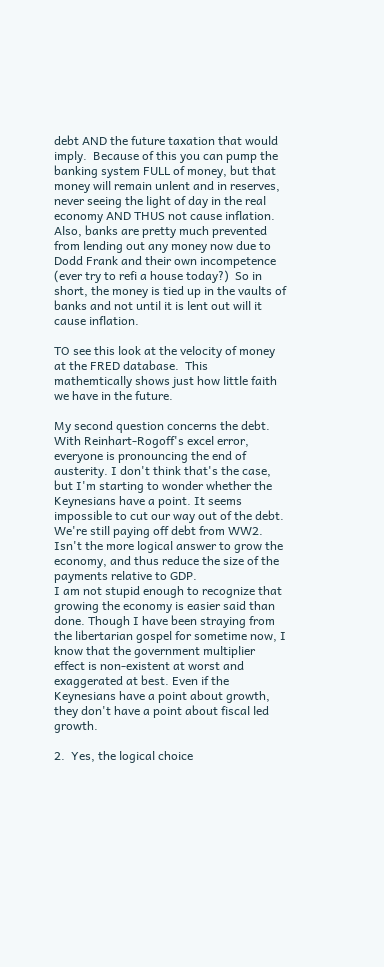debt AND the future taxation that would imply.  Because of this you can pump the banking system FULL of money, but that money will remain unlent and in reserves, never seeing the light of day in the real economy AND THUS not cause inflation.  Also, banks are pretty much prevented from lending out any money now due to Dodd Frank and their own incompetence (ever try to refi a house today?)  So in short, the money is tied up in the vaults of banks and not until it is lent out will it cause inflation.

TO see this look at the velocity of money at the FRED database.  This mathemtically shows just how little faith we have in the future.

My second question concerns the debt. With Reinhart-Rogoff's excel error, everyone is pronouncing the end of austerity. I don't think that's the case, but I'm starting to wonder whether the Keynesians have a point. It seems impossible to cut our way out of the debt. We're still paying off debt from WW2. Isn't the more logical answer to grow the economy, and thus reduce the size of the payments relative to GDP.
I am not stupid enough to recognize that growing the economy is easier said than done. Though I have been straying from the libertarian gospel for sometime now, I know that the government multiplier effect is non-existent at worst and exaggerated at best. Even if the Keynesians have a point about growth, they don't have a point about fiscal led growth.

2.  Yes, the logical choice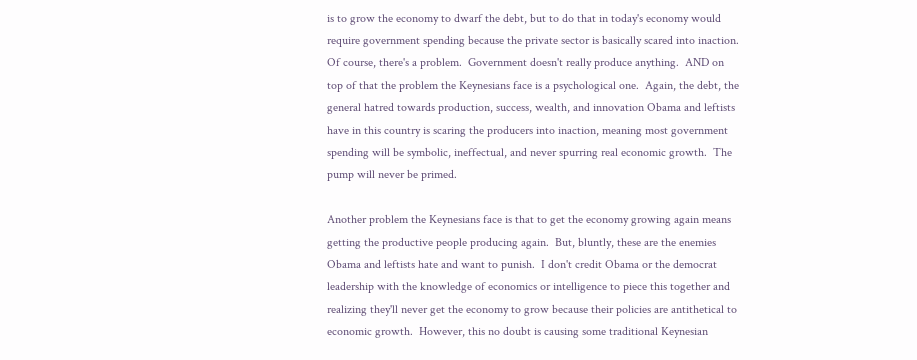is to grow the economy to dwarf the debt, but to do that in today's economy would require government spending because the private sector is basically scared into inaction.  Of course, there's a problem.  Government doesn't really produce anything.  AND on top of that the problem the Keynesians face is a psychological one.  Again, the debt, the general hatred towards production, success, wealth, and innovation Obama and leftists have in this country is scaring the producers into inaction, meaning most government spending will be symbolic, ineffectual, and never spurring real economic growth.  The pump will never be primed.

Another problem the Keynesians face is that to get the economy growing again means getting the productive people producing again.  But, bluntly, these are the enemies Obama and leftists hate and want to punish.  I don't credit Obama or the democrat leadership with the knowledge of economics or intelligence to piece this together and realizing they'll never get the economy to grow because their policies are antithetical to economic growth.  However, this no doubt is causing some traditional Keynesian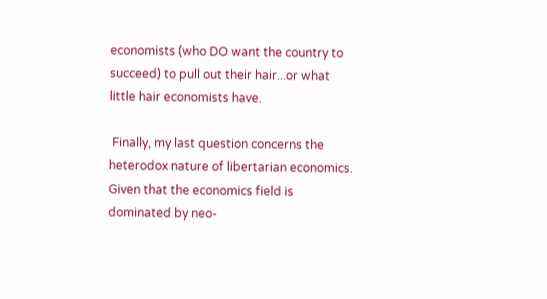economists (who DO want the country to succeed) to pull out their hair...or what little hair economists have.

 Finally, my last question concerns the heterodox nature of libertarian economics. Given that the economics field is dominated by neo-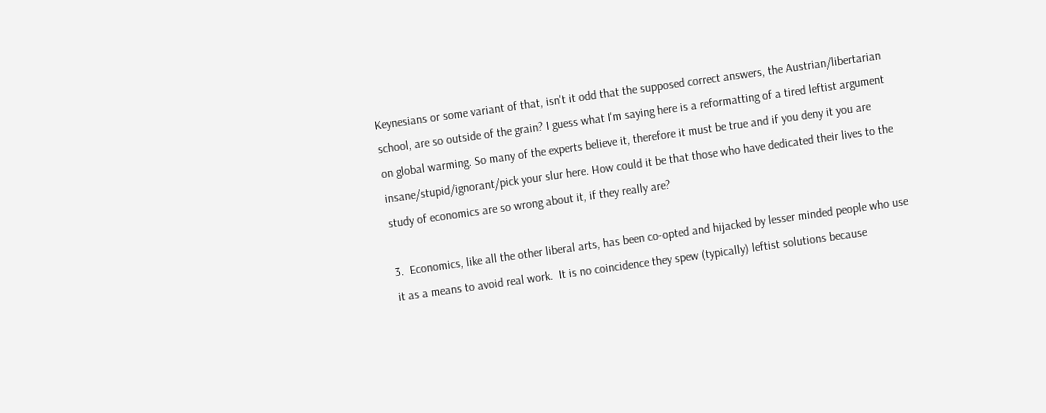Keynesians or some variant of that, isn't it odd that the supposed correct answers, the Austrian/libertarian school, are so outside of the grain? I guess what I'm saying here is a reformatting of a tired leftist argument on global warming. So many of the experts believe it, therefore it must be true and if you deny it you are insane/stupid/ignorant/pick your slur here. How could it be that those who have dedicated their lives to the study of economics are so wrong about it, if they really are?

3.  Economics, like all the other liberal arts, has been co-opted and hijacked by lesser minded people who use it as a means to avoid real work.  It is no coincidence they spew (typically) leftist solutions because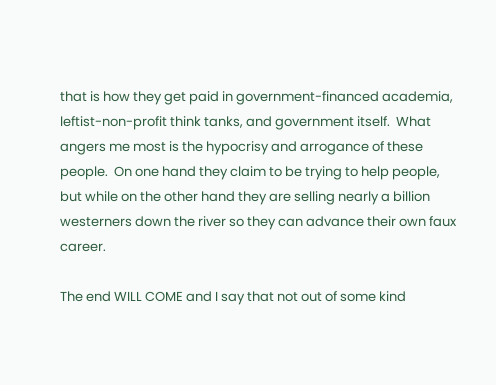that is how they get paid in government-financed academia, leftist-non-profit think tanks, and government itself.  What angers me most is the hypocrisy and arrogance of these people.  On one hand they claim to be trying to help people, but while on the other hand they are selling nearly a billion westerners down the river so they can advance their own faux career.

The end WILL COME and I say that not out of some kind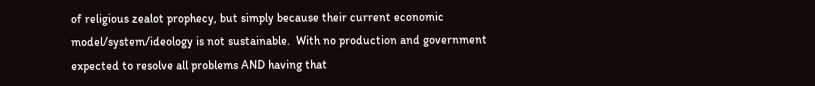of religious zealot prophecy, but simply because their current economic model/system/ideology is not sustainable.  With no production and government expected to resolve all problems AND having that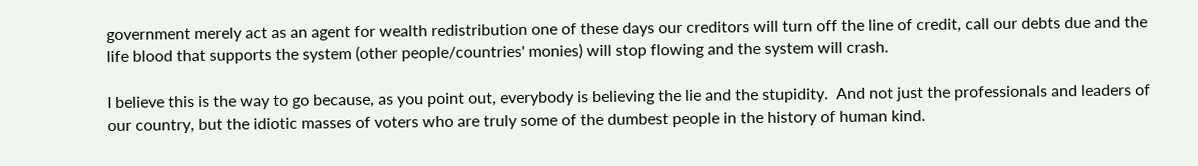government merely act as an agent for wealth redistribution one of these days our creditors will turn off the line of credit, call our debts due and the life blood that supports the system (other people/countries' monies) will stop flowing and the system will crash.

I believe this is the way to go because, as you point out, everybody is believing the lie and the stupidity.  And not just the professionals and leaders of our country, but the idiotic masses of voters who are truly some of the dumbest people in the history of human kind.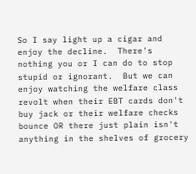So I say light up a cigar and enjoy the decline.  There's nothing you or I can do to stop stupid or ignorant.  But we can enjoy watching the welfare class revolt when their EBT cards don't buy jack or their welfare checks bounce OR there just plain isn't anything in the shelves of grocery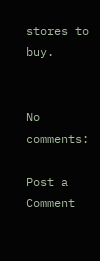stores to buy.


No comments:

Post a Comment